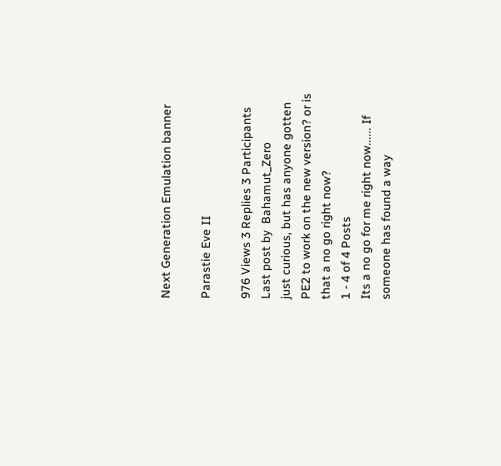Next Generation Emulation banner

Parastie Eve II

976 Views 3 Replies 3 Participants Last post by  Bahamut_Zero
just curious, but has anyone gotten PE2 to work on the new version? or is that a no go right now?
1 - 4 of 4 Posts
Its a no go for me right now...... If someone has found a way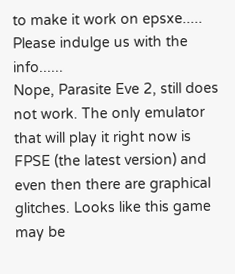to make it work on epsxe..... Please indulge us with the info......
Nope, Parasite Eve 2, still does not work. The only emulator that will play it right now is FPSE (the latest version) and even then there are graphical glitches. Looks like this game may be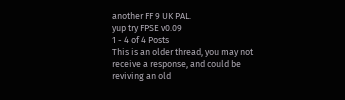another FF 9 UK PAL.
yup try FPSE v0.09
1 - 4 of 4 Posts
This is an older thread, you may not receive a response, and could be reviving an old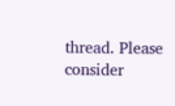thread. Please consider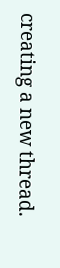creating a new thread.